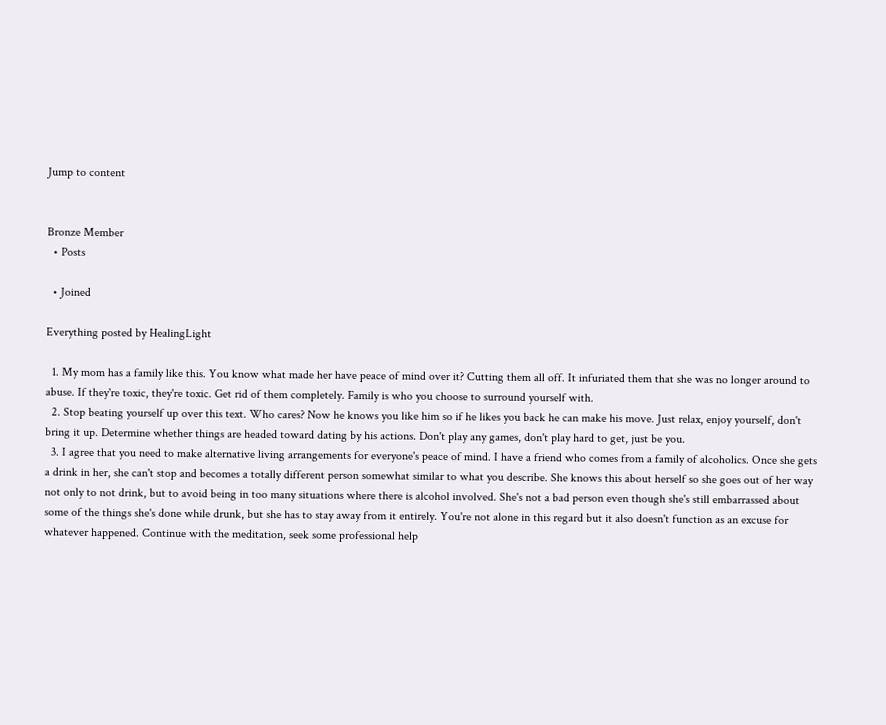Jump to content


Bronze Member
  • Posts

  • Joined

Everything posted by HealingLight

  1. My mom has a family like this. You know what made her have peace of mind over it? Cutting them all off. It infuriated them that she was no longer around to abuse. If they're toxic, they're toxic. Get rid of them completely. Family is who you choose to surround yourself with.
  2. Stop beating yourself up over this text. Who cares? Now he knows you like him so if he likes you back he can make his move. Just relax, enjoy yourself, don't bring it up. Determine whether things are headed toward dating by his actions. Don't play any games, don't play hard to get, just be you.
  3. I agree that you need to make alternative living arrangements for everyone's peace of mind. I have a friend who comes from a family of alcoholics. Once she gets a drink in her, she can't stop and becomes a totally different person somewhat similar to what you describe. She knows this about herself so she goes out of her way not only to not drink, but to avoid being in too many situations where there is alcohol involved. She's not a bad person even though she's still embarrassed about some of the things she's done while drunk, but she has to stay away from it entirely. You're not alone in this regard but it also doesn't function as an excuse for whatever happened. Continue with the meditation, seek some professional help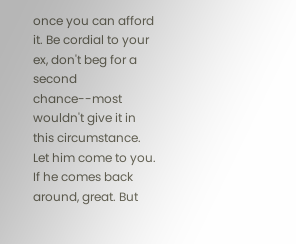once you can afford it. Be cordial to your ex, don't beg for a second chance--most wouldn't give it in this circumstance. Let him come to you. If he comes back around, great. But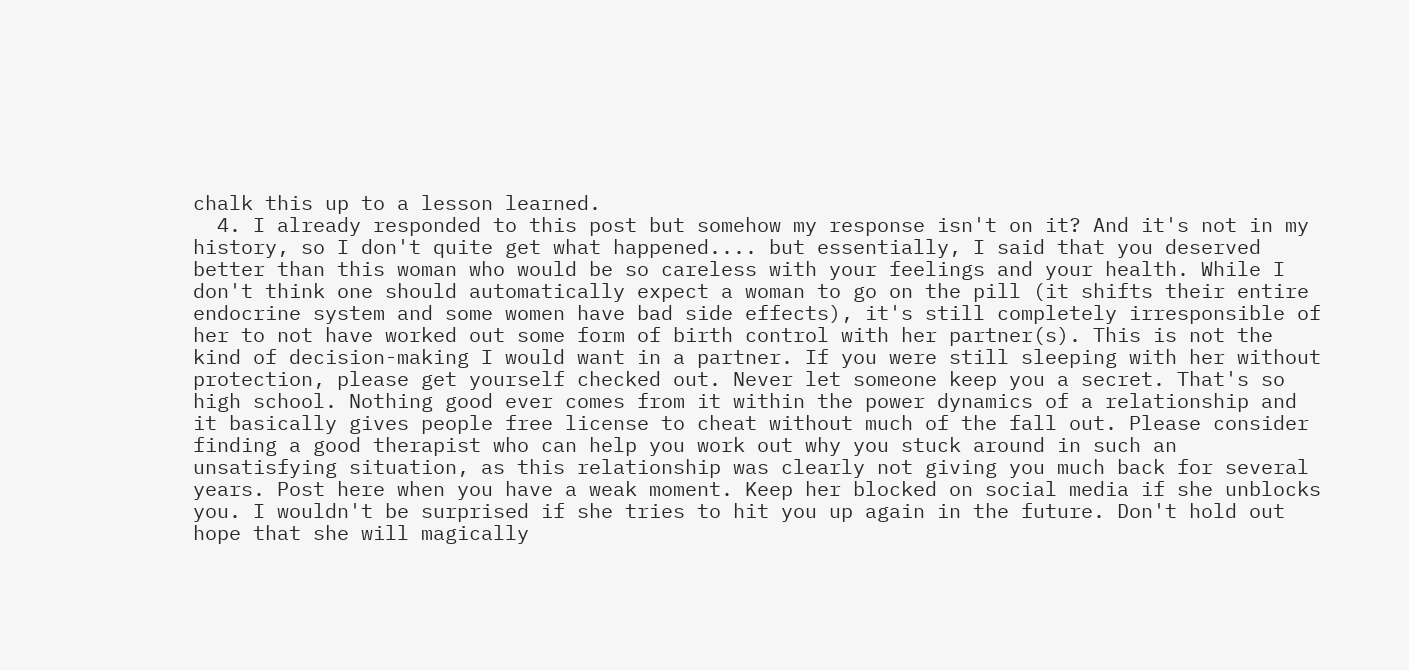chalk this up to a lesson learned.
  4. I already responded to this post but somehow my response isn't on it? And it's not in my history, so I don't quite get what happened.... but essentially, I said that you deserved better than this woman who would be so careless with your feelings and your health. While I don't think one should automatically expect a woman to go on the pill (it shifts their entire endocrine system and some women have bad side effects), it's still completely irresponsible of her to not have worked out some form of birth control with her partner(s). This is not the kind of decision-making I would want in a partner. If you were still sleeping with her without protection, please get yourself checked out. Never let someone keep you a secret. That's so high school. Nothing good ever comes from it within the power dynamics of a relationship and it basically gives people free license to cheat without much of the fall out. Please consider finding a good therapist who can help you work out why you stuck around in such an unsatisfying situation, as this relationship was clearly not giving you much back for several years. Post here when you have a weak moment. Keep her blocked on social media if she unblocks you. I wouldn't be surprised if she tries to hit you up again in the future. Don't hold out hope that she will magically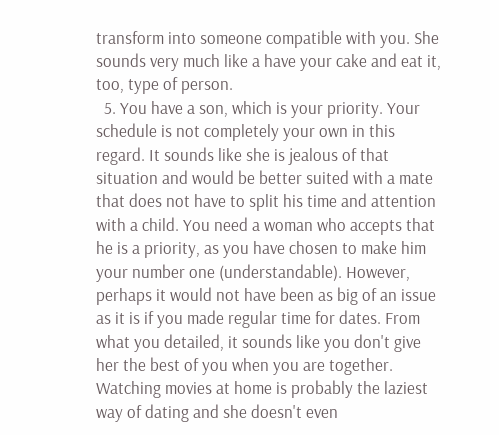transform into someone compatible with you. She sounds very much like a have your cake and eat it, too, type of person.
  5. You have a son, which is your priority. Your schedule is not completely your own in this regard. It sounds like she is jealous of that situation and would be better suited with a mate that does not have to split his time and attention with a child. You need a woman who accepts that he is a priority, as you have chosen to make him your number one (understandable). However, perhaps it would not have been as big of an issue as it is if you made regular time for dates. From what you detailed, it sounds like you don't give her the best of you when you are together. Watching movies at home is probably the laziest way of dating and she doesn't even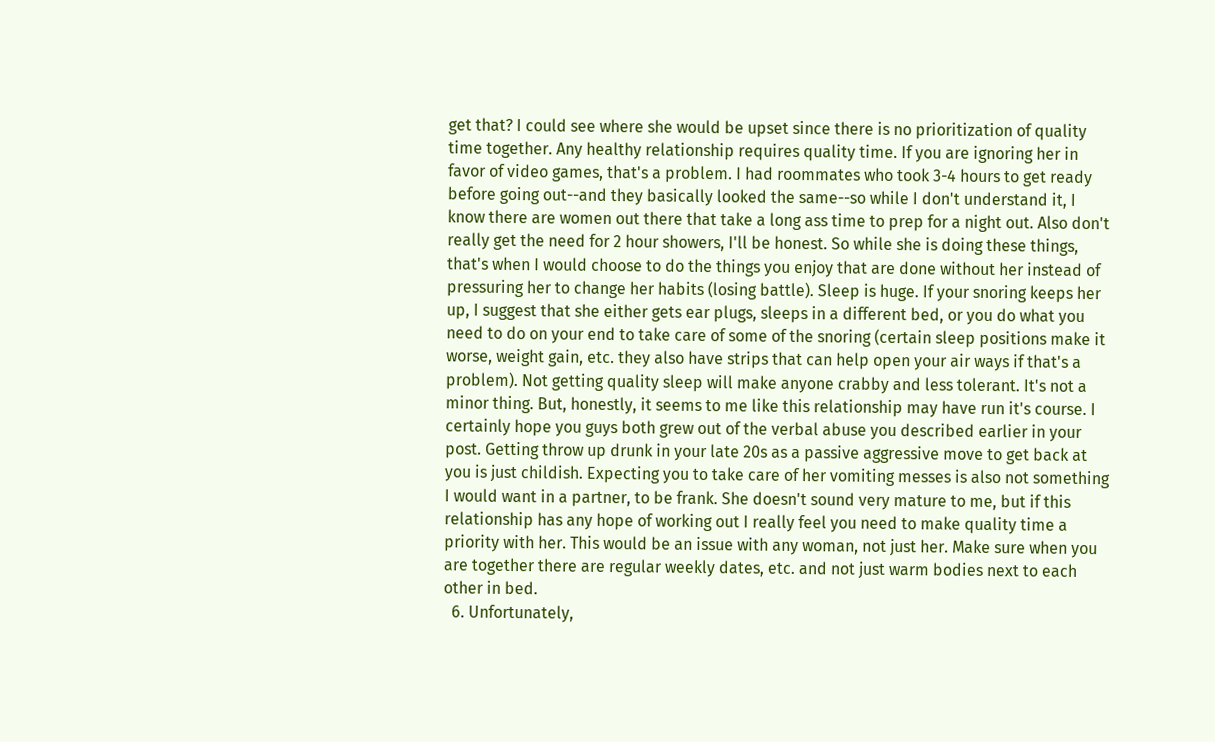get that? I could see where she would be upset since there is no prioritization of quality time together. Any healthy relationship requires quality time. If you are ignoring her in favor of video games, that's a problem. I had roommates who took 3-4 hours to get ready before going out--and they basically looked the same--so while I don't understand it, I know there are women out there that take a long ass time to prep for a night out. Also don't really get the need for 2 hour showers, I'll be honest. So while she is doing these things, that's when I would choose to do the things you enjoy that are done without her instead of pressuring her to change her habits (losing battle). Sleep is huge. If your snoring keeps her up, I suggest that she either gets ear plugs, sleeps in a different bed, or you do what you need to do on your end to take care of some of the snoring (certain sleep positions make it worse, weight gain, etc. they also have strips that can help open your air ways if that's a problem). Not getting quality sleep will make anyone crabby and less tolerant. It's not a minor thing. But, honestly, it seems to me like this relationship may have run it's course. I certainly hope you guys both grew out of the verbal abuse you described earlier in your post. Getting throw up drunk in your late 20s as a passive aggressive move to get back at you is just childish. Expecting you to take care of her vomiting messes is also not something I would want in a partner, to be frank. She doesn't sound very mature to me, but if this relationship has any hope of working out I really feel you need to make quality time a priority with her. This would be an issue with any woman, not just her. Make sure when you are together there are regular weekly dates, etc. and not just warm bodies next to each other in bed.
  6. Unfortunately,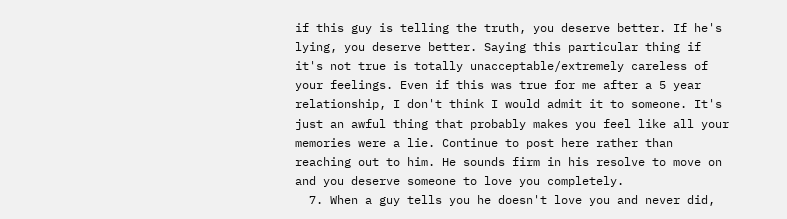if this guy is telling the truth, you deserve better. If he's lying, you deserve better. Saying this particular thing if it's not true is totally unacceptable/extremely careless of your feelings. Even if this was true for me after a 5 year relationship, I don't think I would admit it to someone. It's just an awful thing that probably makes you feel like all your memories were a lie. Continue to post here rather than reaching out to him. He sounds firm in his resolve to move on and you deserve someone to love you completely.
  7. When a guy tells you he doesn't love you and never did,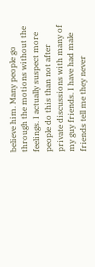believe him. Many people go through the motions without the feelings. I actually suspect more people do this than not after private discussions with many of my guy friends. I have had male friends tell me they never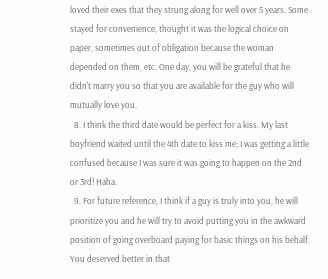loved their exes that they strung along for well over 5 years. Some stayed for convenience, thought it was the logical choice on paper, sometimes out of obligation because the woman depended on them, etc. One day, you will be grateful that he didn't marry you so that you are available for the guy who will mutually love you.
  8. I think the third date would be perfect for a kiss. My last boyfriend waited until the 4th date to kiss me; I was getting a little confused because I was sure it was going to happen on the 2nd or 3rd! Haha.
  9. For future reference, I think if a guy is truly into you, he will prioritize you and he will try to avoid putting you in the awkward position of going overboard paying for basic things on his behalf. You deserved better in that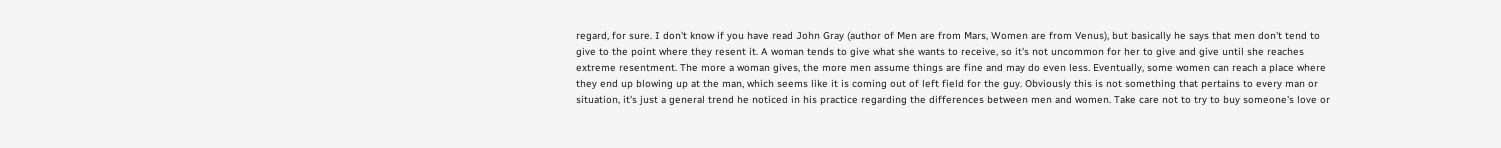regard, for sure. I don't know if you have read John Gray (author of Men are from Mars, Women are from Venus), but basically he says that men don't tend to give to the point where they resent it. A woman tends to give what she wants to receive, so it's not uncommon for her to give and give until she reaches extreme resentment. The more a woman gives, the more men assume things are fine and may do even less. Eventually, some women can reach a place where they end up blowing up at the man, which seems like it is coming out of left field for the guy. Obviously this is not something that pertains to every man or situation, it's just a general trend he noticed in his practice regarding the differences between men and women. Take care not to try to buy someone's love or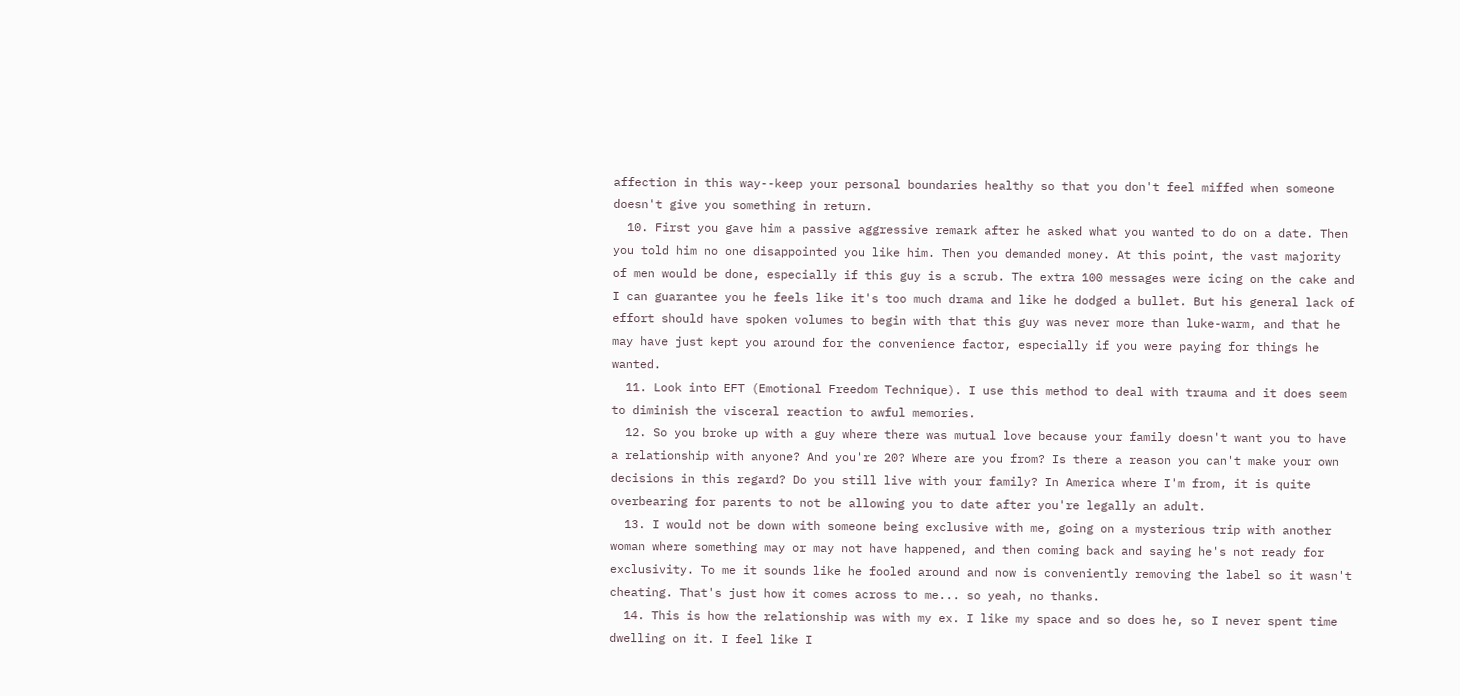affection in this way--keep your personal boundaries healthy so that you don't feel miffed when someone doesn't give you something in return.
  10. First you gave him a passive aggressive remark after he asked what you wanted to do on a date. Then you told him no one disappointed you like him. Then you demanded money. At this point, the vast majority of men would be done, especially if this guy is a scrub. The extra 100 messages were icing on the cake and I can guarantee you he feels like it's too much drama and like he dodged a bullet. But his general lack of effort should have spoken volumes to begin with that this guy was never more than luke-warm, and that he may have just kept you around for the convenience factor, especially if you were paying for things he wanted.
  11. Look into EFT (Emotional Freedom Technique). I use this method to deal with trauma and it does seem to diminish the visceral reaction to awful memories.
  12. So you broke up with a guy where there was mutual love because your family doesn't want you to have a relationship with anyone? And you're 20? Where are you from? Is there a reason you can't make your own decisions in this regard? Do you still live with your family? In America where I'm from, it is quite overbearing for parents to not be allowing you to date after you're legally an adult.
  13. I would not be down with someone being exclusive with me, going on a mysterious trip with another woman where something may or may not have happened, and then coming back and saying he's not ready for exclusivity. To me it sounds like he fooled around and now is conveniently removing the label so it wasn't cheating. That's just how it comes across to me... so yeah, no thanks.
  14. This is how the relationship was with my ex. I like my space and so does he, so I never spent time dwelling on it. I feel like I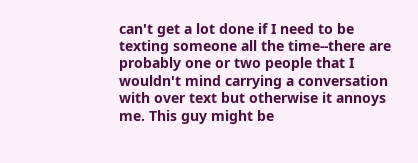can't get a lot done if I need to be texting someone all the time--there are probably one or two people that I wouldn't mind carrying a conversation with over text but otherwise it annoys me. This guy might be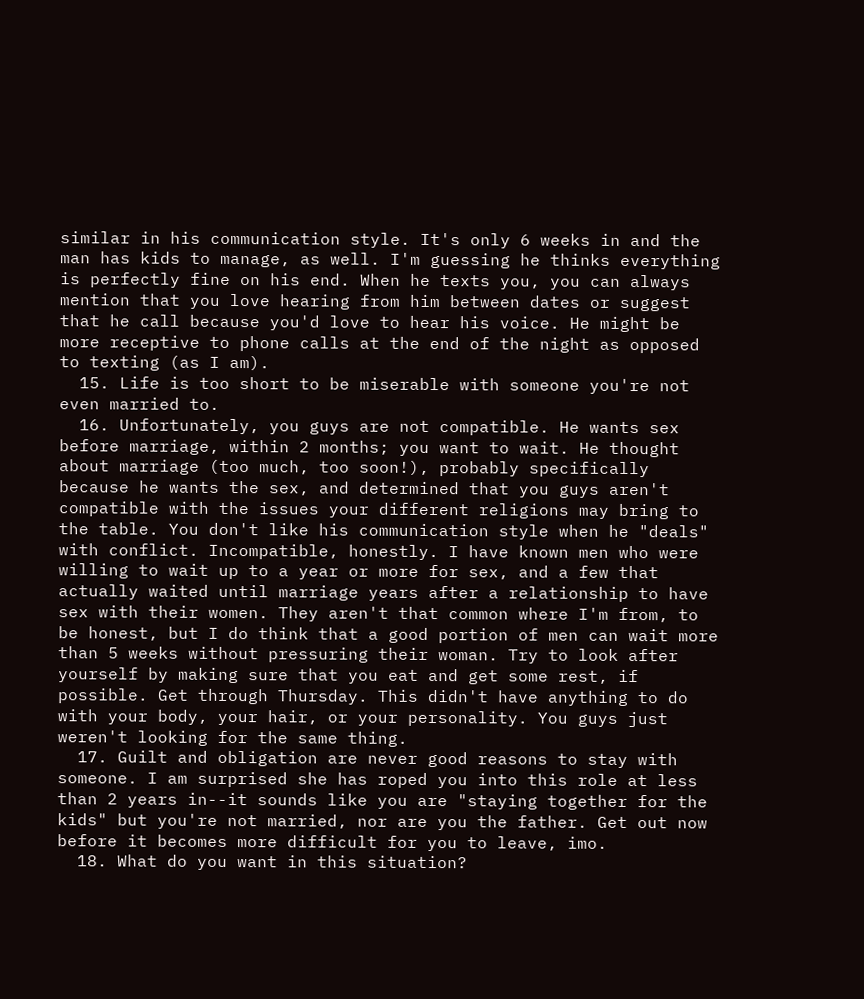similar in his communication style. It's only 6 weeks in and the man has kids to manage, as well. I'm guessing he thinks everything is perfectly fine on his end. When he texts you, you can always mention that you love hearing from him between dates or suggest that he call because you'd love to hear his voice. He might be more receptive to phone calls at the end of the night as opposed to texting (as I am).
  15. Life is too short to be miserable with someone you're not even married to.
  16. Unfortunately, you guys are not compatible. He wants sex before marriage, within 2 months; you want to wait. He thought about marriage (too much, too soon!), probably specifically because he wants the sex, and determined that you guys aren't compatible with the issues your different religions may bring to the table. You don't like his communication style when he "deals" with conflict. Incompatible, honestly. I have known men who were willing to wait up to a year or more for sex, and a few that actually waited until marriage years after a relationship to have sex with their women. They aren't that common where I'm from, to be honest, but I do think that a good portion of men can wait more than 5 weeks without pressuring their woman. Try to look after yourself by making sure that you eat and get some rest, if possible. Get through Thursday. This didn't have anything to do with your body, your hair, or your personality. You guys just weren't looking for the same thing.
  17. Guilt and obligation are never good reasons to stay with someone. I am surprised she has roped you into this role at less than 2 years in--it sounds like you are "staying together for the kids" but you're not married, nor are you the father. Get out now before it becomes more difficult for you to leave, imo.
  18. What do you want in this situation?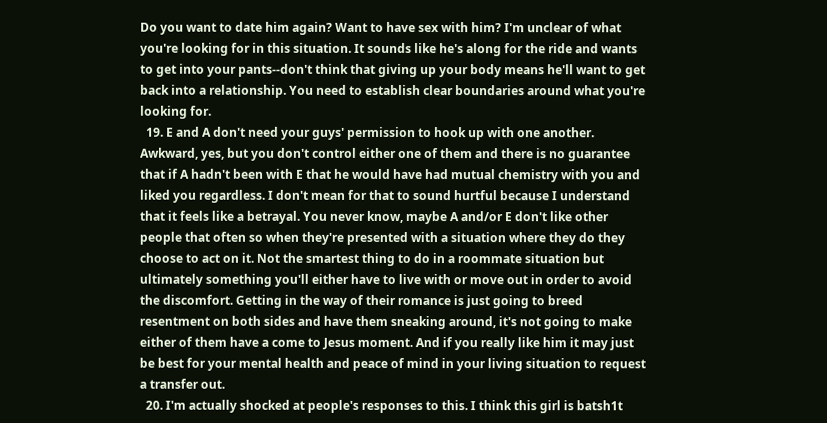Do you want to date him again? Want to have sex with him? I'm unclear of what you're looking for in this situation. It sounds like he's along for the ride and wants to get into your pants--don't think that giving up your body means he'll want to get back into a relationship. You need to establish clear boundaries around what you're looking for.
  19. E and A don't need your guys' permission to hook up with one another. Awkward, yes, but you don't control either one of them and there is no guarantee that if A hadn't been with E that he would have had mutual chemistry with you and liked you regardless. I don't mean for that to sound hurtful because I understand that it feels like a betrayal. You never know, maybe A and/or E don't like other people that often so when they're presented with a situation where they do they choose to act on it. Not the smartest thing to do in a roommate situation but ultimately something you'll either have to live with or move out in order to avoid the discomfort. Getting in the way of their romance is just going to breed resentment on both sides and have them sneaking around, it's not going to make either of them have a come to Jesus moment. And if you really like him it may just be best for your mental health and peace of mind in your living situation to request a transfer out.
  20. I'm actually shocked at people's responses to this. I think this girl is batsh1t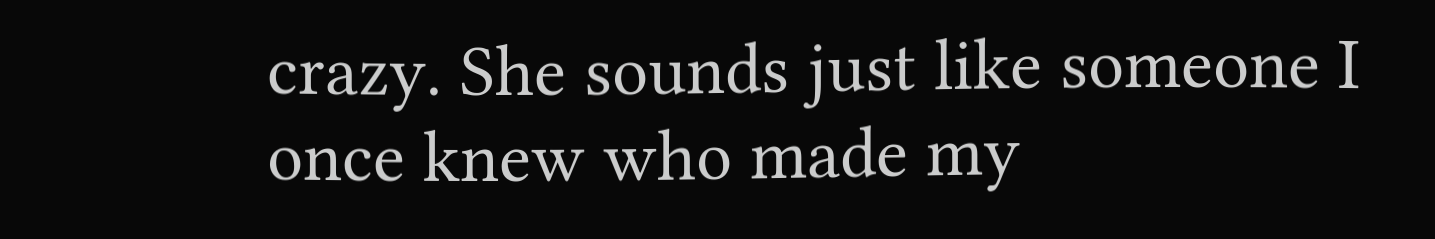crazy. She sounds just like someone I once knew who made my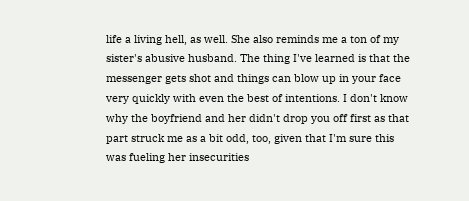life a living hell, as well. She also reminds me a ton of my sister's abusive husband. The thing I've learned is that the messenger gets shot and things can blow up in your face very quickly with even the best of intentions. I don't know why the boyfriend and her didn't drop you off first as that part struck me as a bit odd, too, given that I'm sure this was fueling her insecurities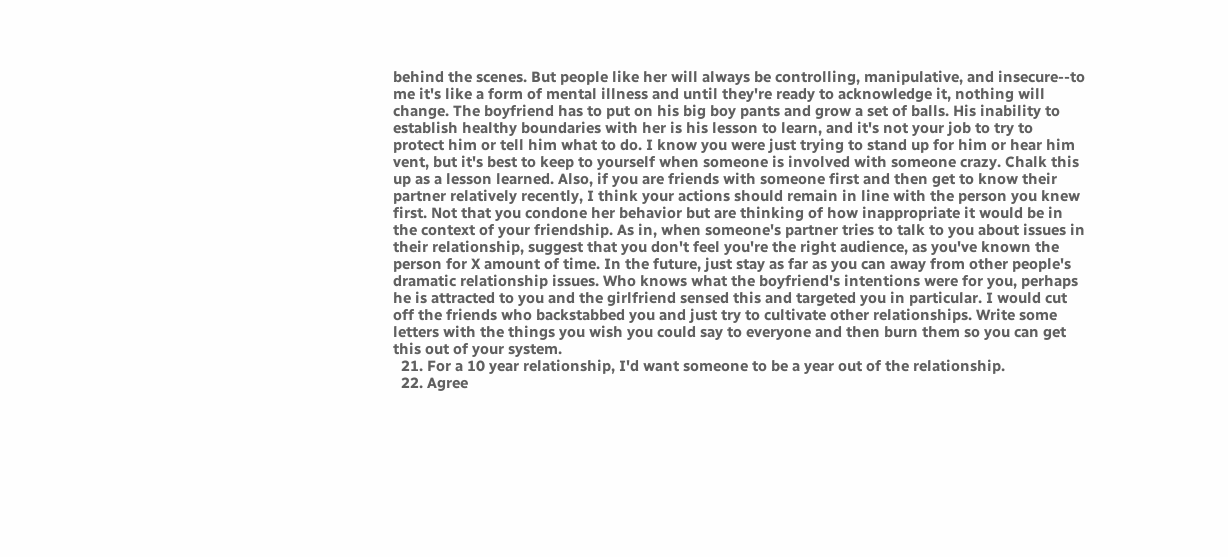behind the scenes. But people like her will always be controlling, manipulative, and insecure--to me it's like a form of mental illness and until they're ready to acknowledge it, nothing will change. The boyfriend has to put on his big boy pants and grow a set of balls. His inability to establish healthy boundaries with her is his lesson to learn, and it's not your job to try to protect him or tell him what to do. I know you were just trying to stand up for him or hear him vent, but it's best to keep to yourself when someone is involved with someone crazy. Chalk this up as a lesson learned. Also, if you are friends with someone first and then get to know their partner relatively recently, I think your actions should remain in line with the person you knew first. Not that you condone her behavior but are thinking of how inappropriate it would be in the context of your friendship. As in, when someone's partner tries to talk to you about issues in their relationship, suggest that you don't feel you're the right audience, as you've known the person for X amount of time. In the future, just stay as far as you can away from other people's dramatic relationship issues. Who knows what the boyfriend's intentions were for you, perhaps he is attracted to you and the girlfriend sensed this and targeted you in particular. I would cut off the friends who backstabbed you and just try to cultivate other relationships. Write some letters with the things you wish you could say to everyone and then burn them so you can get this out of your system.
  21. For a 10 year relationship, I'd want someone to be a year out of the relationship.
  22. Agree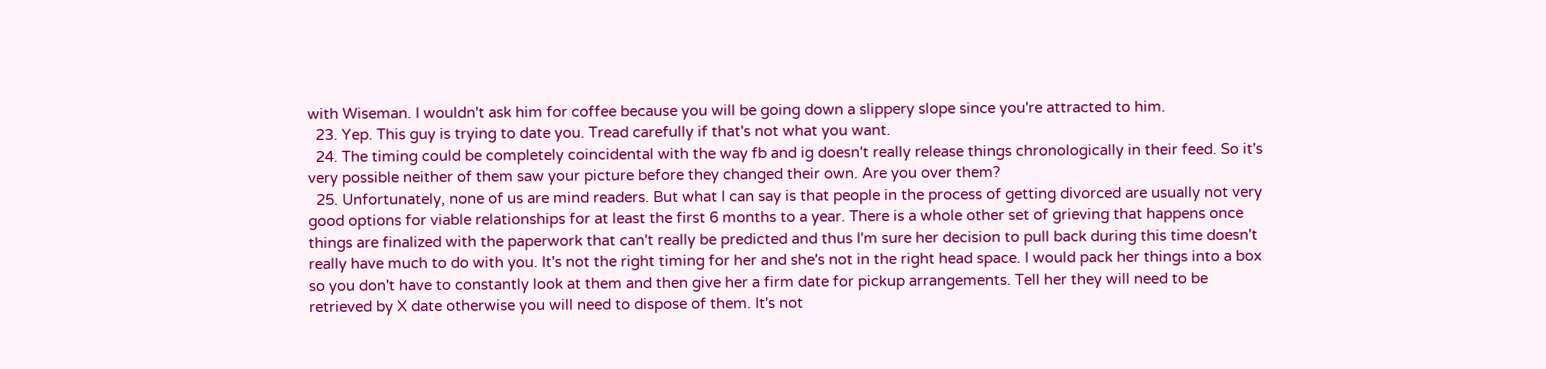with Wiseman. I wouldn't ask him for coffee because you will be going down a slippery slope since you're attracted to him.
  23. Yep. This guy is trying to date you. Tread carefully if that's not what you want.
  24. The timing could be completely coincidental with the way fb and ig doesn't really release things chronologically in their feed. So it's very possible neither of them saw your picture before they changed their own. Are you over them?
  25. Unfortunately, none of us are mind readers. But what I can say is that people in the process of getting divorced are usually not very good options for viable relationships for at least the first 6 months to a year. There is a whole other set of grieving that happens once things are finalized with the paperwork that can't really be predicted and thus I'm sure her decision to pull back during this time doesn't really have much to do with you. It's not the right timing for her and she's not in the right head space. I would pack her things into a box so you don't have to constantly look at them and then give her a firm date for pickup arrangements. Tell her they will need to be retrieved by X date otherwise you will need to dispose of them. It's not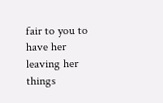fair to you to have her leaving her things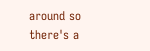around so there's a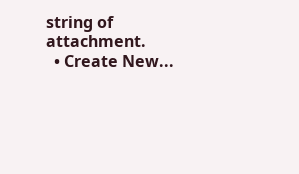string of attachment.
  • Create New...